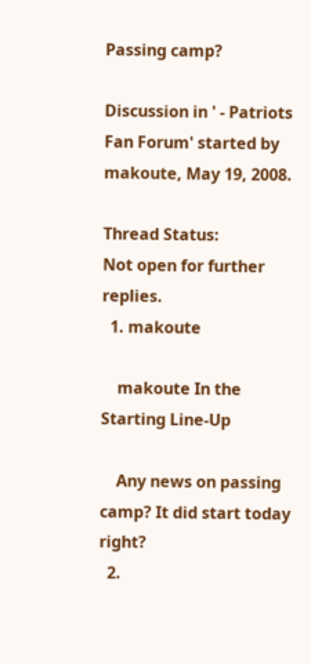Passing camp?

Discussion in ' - Patriots Fan Forum' started by makoute, May 19, 2008.

Thread Status:
Not open for further replies.
  1. makoute

    makoute In the Starting Line-Up

    Any news on passing camp? It did start today right?
  2.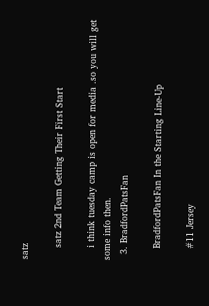satz

    satz 2nd Team Getting Their First Start

    i think tuesday camp is open for media .so you will get some info then.
  3. BradfordPatsFan

    BradfordPatsFan In the Starting Line-Up

    #11 Jersey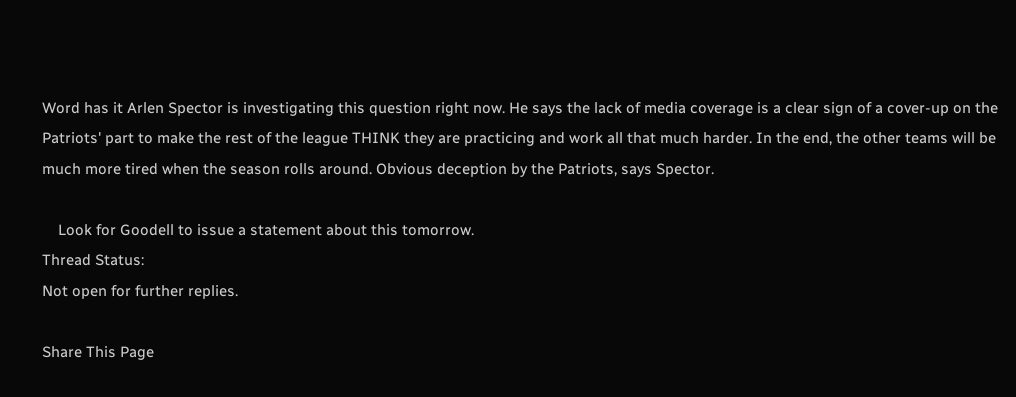Word has it Arlen Spector is investigating this question right now. He says the lack of media coverage is a clear sign of a cover-up on the Patriots' part to make the rest of the league THINK they are practicing and work all that much harder. In the end, the other teams will be much more tired when the season rolls around. Obvious deception by the Patriots, says Spector.

    Look for Goodell to issue a statement about this tomorrow.
Thread Status:
Not open for further replies.

Share This Page